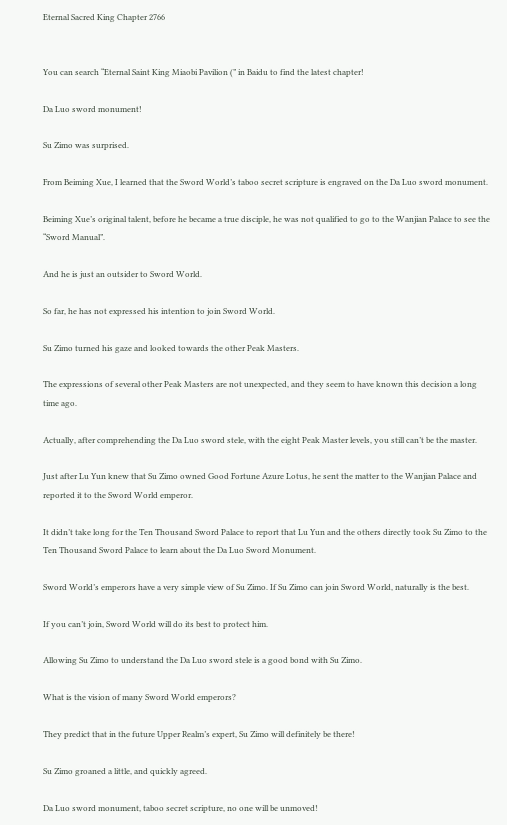Eternal Sacred King Chapter 2766


You can search “Eternal Saint King Miaobi Pavilion (” in Baidu to find the latest chapter!

Da Luo sword monument!

Su Zimo was surprised.

From Beiming Xue, I learned that the Sword World’s taboo secret scripture is engraved on the Da Luo sword monument.

Beiming Xue’s original talent, before he became a true disciple, he was not qualified to go to the Wanjian Palace to see the “Sword Manual”.

And he is just an outsider to Sword World.

So far, he has not expressed his intention to join Sword World.

Su Zimo turned his gaze and looked towards the other Peak Masters.

The expressions of several other Peak Masters are not unexpected, and they seem to have known this decision a long time ago.

Actually, after comprehending the Da Luo sword stele, with the eight Peak Master levels, you still can’t be the master.

Just after Lu Yun knew that Su Zimo owned Good Fortune Azure Lotus, he sent the matter to the Wanjian Palace and reported it to the Sword World emperor.

It didn’t take long for the Ten Thousand Sword Palace to report that Lu Yun and the others directly took Su Zimo to the Ten Thousand Sword Palace to learn about the Da Luo Sword Monument.

Sword World’s emperors have a very simple view of Su Zimo. If Su Zimo can join Sword World, naturally is the best.

If you can’t join, Sword World will do its best to protect him.

Allowing Su Zimo to understand the Da Luo sword stele is a good bond with Su Zimo.

What is the vision of many Sword World emperors?

They predict that in the future Upper Realm’s expert, Su Zimo will definitely be there!

Su Zimo groaned a little, and quickly agreed.

Da Luo sword monument, taboo secret scripture, no one will be unmoved!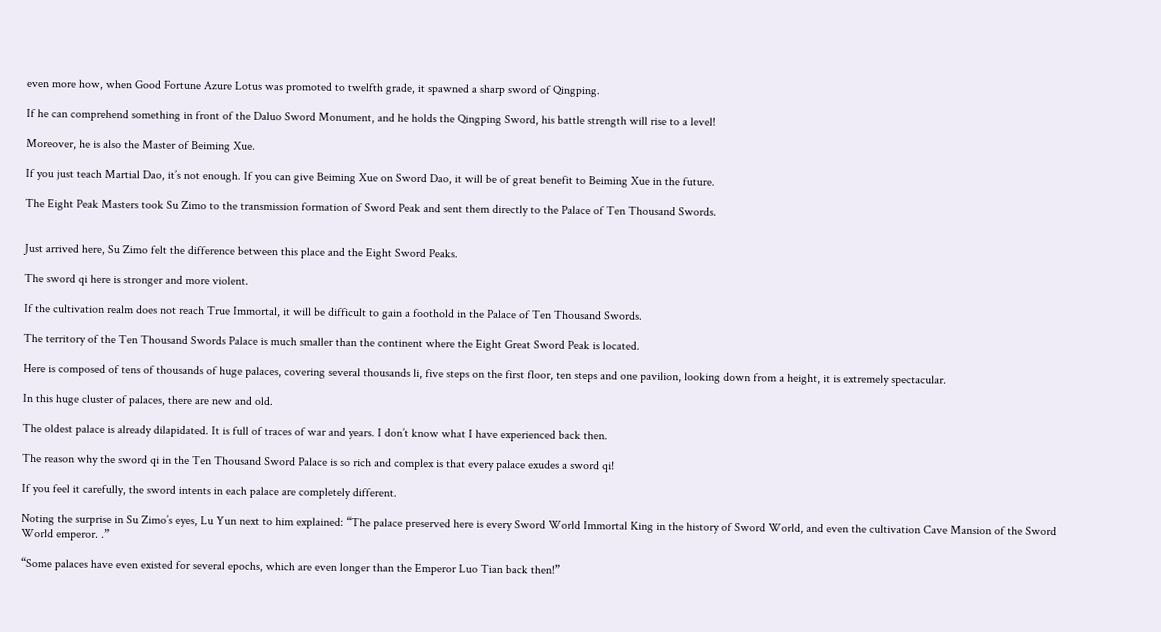even more how, when Good Fortune Azure Lotus was promoted to twelfth grade, it spawned a sharp sword of Qingping.

If he can comprehend something in front of the Daluo Sword Monument, and he holds the Qingping Sword, his battle strength will rise to a level!

Moreover, he is also the Master of Beiming Xue.

If you just teach Martial Dao, it’s not enough. If you can give Beiming Xue on Sword Dao, it will be of great benefit to Beiming Xue in the future.

The Eight Peak Masters took Su Zimo to the transmission formation of Sword Peak and sent them directly to the Palace of Ten Thousand Swords.


Just arrived here, Su Zimo felt the difference between this place and the Eight Sword Peaks.

The sword qi here is stronger and more violent.

If the cultivation realm does not reach True Immortal, it will be difficult to gain a foothold in the Palace of Ten Thousand Swords.

The territory of the Ten Thousand Swords Palace is much smaller than the continent where the Eight Great Sword Peak is located.

Here is composed of tens of thousands of huge palaces, covering several thousands li, five steps on the first floor, ten steps and one pavilion, looking down from a height, it is extremely spectacular.

In this huge cluster of palaces, there are new and old.

The oldest palace is already dilapidated. It is full of traces of war and years. I don’t know what I have experienced back then.

The reason why the sword qi in the Ten Thousand Sword Palace is so rich and complex is that every palace exudes a sword qi!

If you feel it carefully, the sword intents in each palace are completely different.

Noting the surprise in Su Zimo’s eyes, Lu Yun next to him explained: “The palace preserved here is every Sword World Immortal King in the history of Sword World, and even the cultivation Cave Mansion of the Sword World emperor. .”

“Some palaces have even existed for several epochs, which are even longer than the Emperor Luo Tian back then!”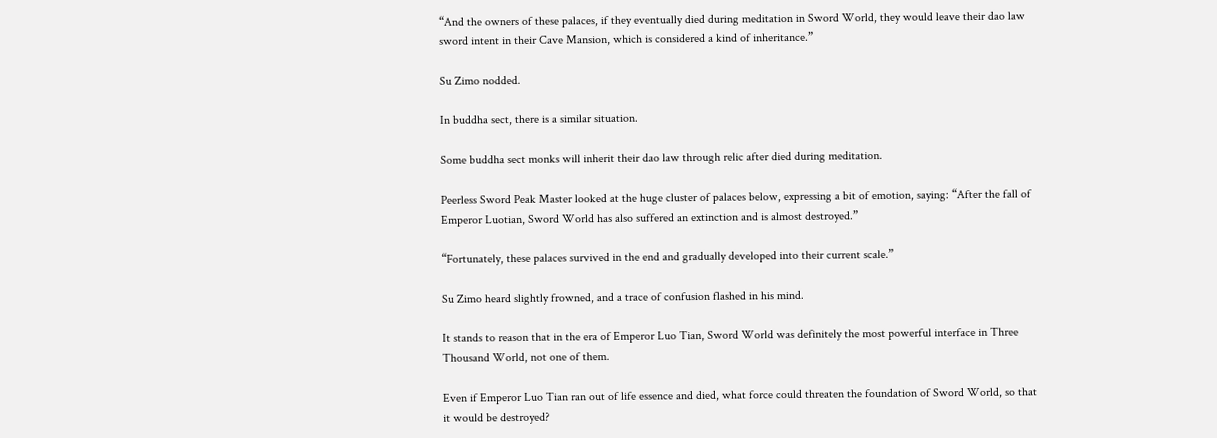“And the owners of these palaces, if they eventually died during meditation in Sword World, they would leave their dao law sword intent in their Cave Mansion, which is considered a kind of inheritance.”

Su Zimo nodded.

In buddha sect, there is a similar situation.

Some buddha sect monks will inherit their dao law through relic after died during meditation.

Peerless Sword Peak Master looked at the huge cluster of palaces below, expressing a bit of emotion, saying: “After the fall of Emperor Luotian, Sword World has also suffered an extinction and is almost destroyed.”

“Fortunately, these palaces survived in the end and gradually developed into their current scale.”

Su Zimo heard slightly frowned, and a trace of confusion flashed in his mind.

It stands to reason that in the era of Emperor Luo Tian, Sword World was definitely the most powerful interface in Three Thousand World, not one of them.

Even if Emperor Luo Tian ran out of life essence and died, what force could threaten the foundation of Sword World, so that it would be destroyed?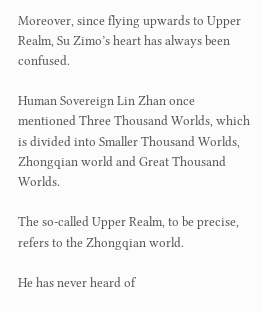Moreover, since flying upwards to Upper Realm, Su Zimo’s heart has always been confused.

Human Sovereign Lin Zhan once mentioned Three Thousand Worlds, which is divided into Smaller Thousand Worlds, Zhongqian world and Great Thousand Worlds.

The so-called Upper Realm, to be precise, refers to the Zhongqian world.

He has never heard of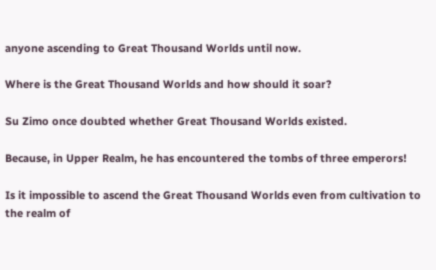anyone ascending to Great Thousand Worlds until now.

Where is the Great Thousand Worlds and how should it soar?

Su Zimo once doubted whether Great Thousand Worlds existed.

Because, in Upper Realm, he has encountered the tombs of three emperors!

Is it impossible to ascend the Great Thousand Worlds even from cultivation to the realm of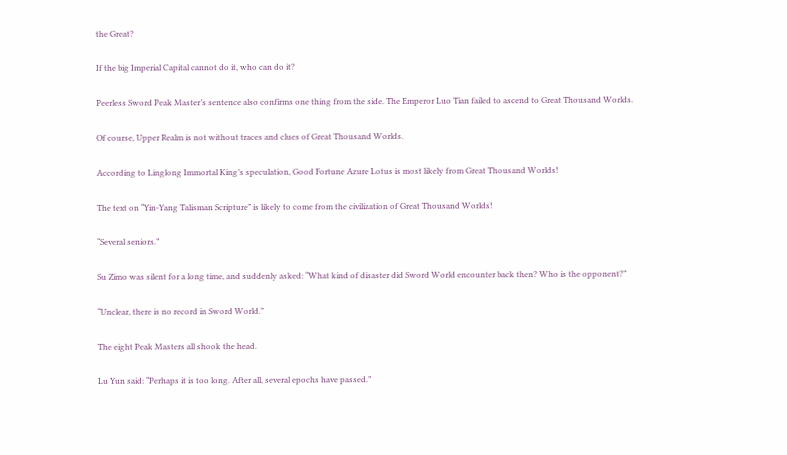the Great?

If the big Imperial Capital cannot do it, who can do it?

Peerless Sword Peak Master’s sentence also confirms one thing from the side. The Emperor Luo Tian failed to ascend to Great Thousand Worlds.

Of course, Upper Realm is not without traces and clues of Great Thousand Worlds.

According to Linglong Immortal King’s speculation, Good Fortune Azure Lotus is most likely from Great Thousand Worlds!

The text on “Yin-Yang Talisman Scripture” is likely to come from the civilization of Great Thousand Worlds!

“Several seniors.”

Su Zimo was silent for a long time, and suddenly asked: “What kind of disaster did Sword World encounter back then? Who is the opponent?”

“Unclear, there is no record in Sword World.”

The eight Peak Masters all shook the head.

Lu Yun said: “Perhaps it is too long. After all, several epochs have passed.”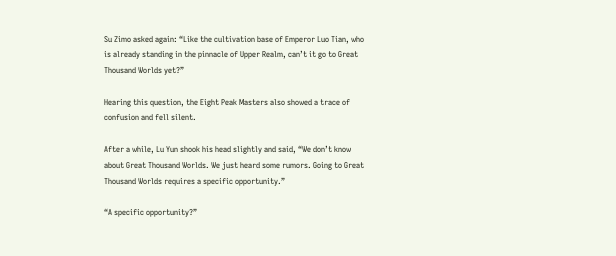Su Zimo asked again: “Like the cultivation base of Emperor Luo Tian, who is already standing in the pinnacle of Upper Realm, can’t it go to Great Thousand Worlds yet?”

Hearing this question, the Eight Peak Masters also showed a trace of confusion and fell silent.

After a while, Lu Yun shook his head slightly and said, “We don’t know about Great Thousand Worlds. We just heard some rumors. Going to Great Thousand Worlds requires a specific opportunity.”

“A specific opportunity?”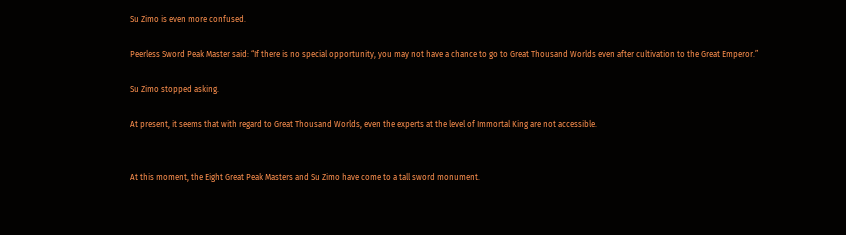Su Zimo is even more confused.

Peerless Sword Peak Master said: “If there is no special opportunity, you may not have a chance to go to Great Thousand Worlds even after cultivation to the Great Emperor.”

Su Zimo stopped asking.

At present, it seems that with regard to Great Thousand Worlds, even the experts at the level of Immortal King are not accessible.


At this moment, the Eight Great Peak Masters and Su Zimo have come to a tall sword monument.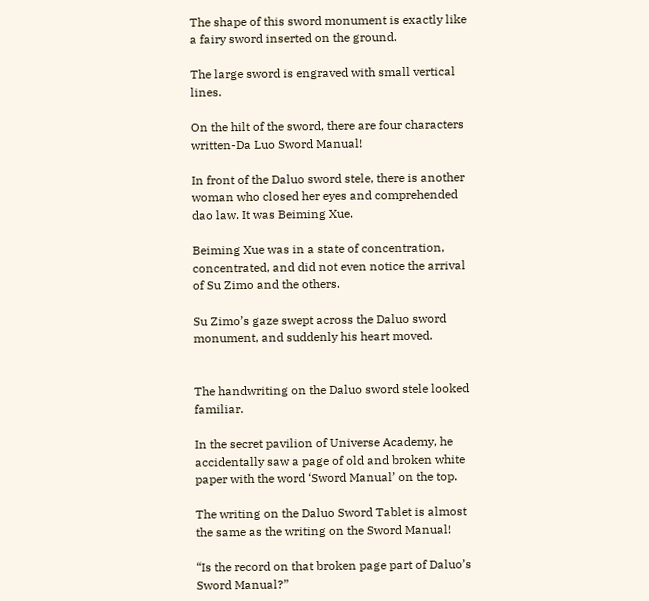The shape of this sword monument is exactly like a fairy sword inserted on the ground.

The large sword is engraved with small vertical lines.

On the hilt of the sword, there are four characters written-Da Luo Sword Manual!

In front of the Daluo sword stele, there is another woman who closed her eyes and comprehended dao law. It was Beiming Xue.

Beiming Xue was in a state of concentration, concentrated, and did not even notice the arrival of Su Zimo and the others.

Su Zimo’s gaze swept across the Daluo sword monument, and suddenly his heart moved.


The handwriting on the Daluo sword stele looked familiar.

In the secret pavilion of Universe Academy, he accidentally saw a page of old and broken white paper with the word ‘Sword Manual’ on the top.

The writing on the Daluo Sword Tablet is almost the same as the writing on the Sword Manual!

“Is the record on that broken page part of Daluo’s Sword Manual?”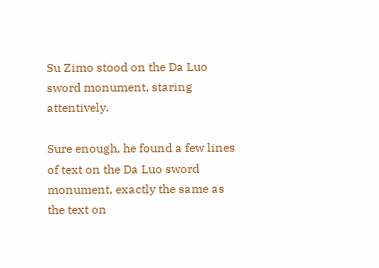Su Zimo stood on the Da Luo sword monument, staring attentively.

Sure enough, he found a few lines of text on the Da Luo sword monument, exactly the same as the text on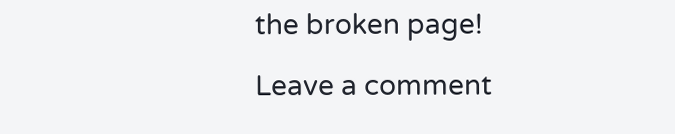the broken page!

Leave a comment